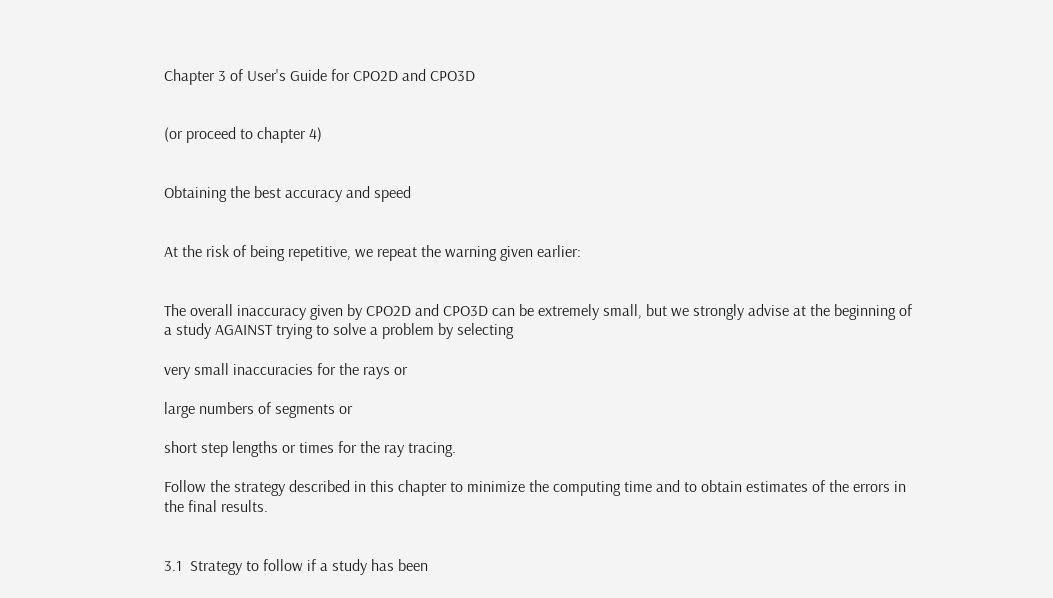Chapter 3 of User's Guide for CPO2D and CPO3D


(or proceed to chapter 4)


Obtaining the best accuracy and speed


At the risk of being repetitive, we repeat the warning given earlier:


The overall inaccuracy given by CPO2D and CPO3D can be extremely small, but we strongly advise at the beginning of a study AGAINST trying to solve a problem by selecting

very small inaccuracies for the rays or

large numbers of segments or

short step lengths or times for the ray tracing.

Follow the strategy described in this chapter to minimize the computing time and to obtain estimates of the errors in the final results.


3.1  Strategy to follow if a study has been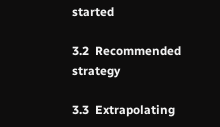started

3.2  Recommended strategy

3.3  Extrapolating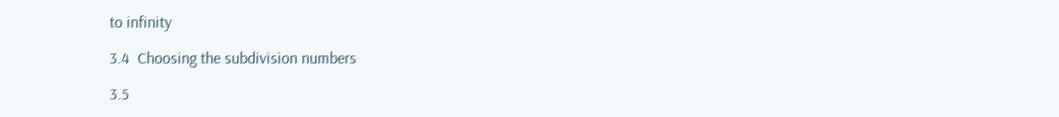to infinity

3.4  Choosing the subdivision numbers

3.5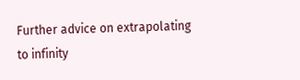Further advice on extrapolating to infinity